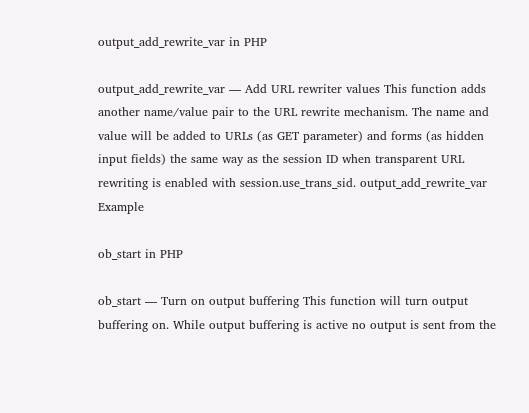output_add_rewrite_var in PHP

output_add_rewrite_var — Add URL rewriter values This function adds another name/value pair to the URL rewrite mechanism. The name and value will be added to URLs (as GET parameter) and forms (as hidden input fields) the same way as the session ID when transparent URL rewriting is enabled with session.use_trans_sid. output_add_rewrite_var Example

ob_start in PHP

ob_start — Turn on output buffering This function will turn output buffering on. While output buffering is active no output is sent from the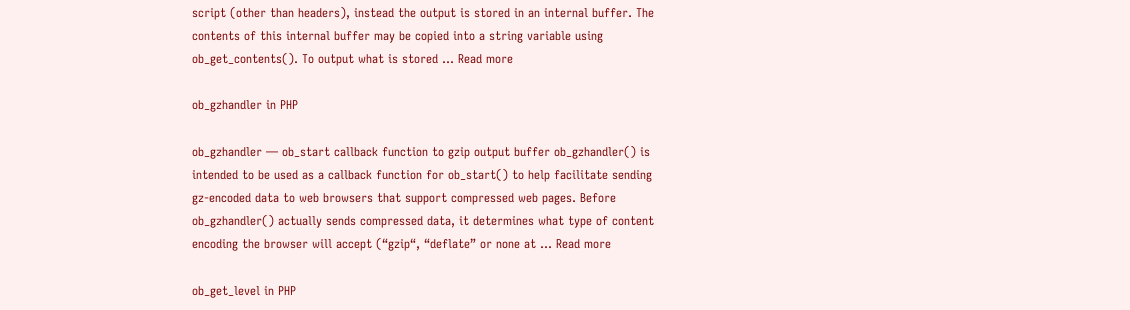script (other than headers), instead the output is stored in an internal buffer. The contents of this internal buffer may be copied into a string variable using ob_get_contents(). To output what is stored … Read more

ob_gzhandler in PHP

ob_gzhandler — ob_start callback function to gzip output buffer ob_gzhandler() is intended to be used as a callback function for ob_start() to help facilitate sending gz-encoded data to web browsers that support compressed web pages. Before ob_gzhandler() actually sends compressed data, it determines what type of content encoding the browser will accept (“gzip“, “deflate” or none at … Read more

ob_get_level in PHP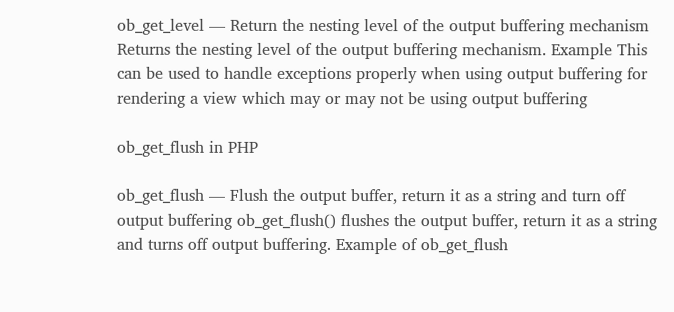ob_get_level — Return the nesting level of the output buffering mechanism Returns the nesting level of the output buffering mechanism. Example This can be used to handle exceptions properly when using output buffering for rendering a view which may or may not be using output buffering

ob_get_flush in PHP

ob_get_flush — Flush the output buffer, return it as a string and turn off output buffering ob_get_flush() flushes the output buffer, return it as a string and turns off output buffering. Example of ob_get_flush